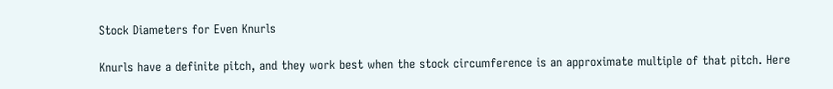Stock Diameters for Even Knurls

Knurls have a definite pitch, and they work best when the stock circumference is an approximate multiple of that pitch. Here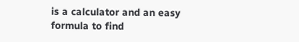is a calculator and an easy formula to find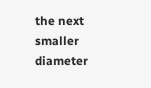the next smaller diameter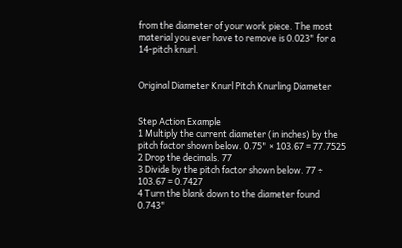from the diameter of your work piece. The most material you ever have to remove is 0.023" for a 14-pitch knurl.


Original Diameter Knurl Pitch Knurling Diameter


Step Action Example
1 Multiply the current diameter (in inches) by the pitch factor shown below. 0.75" × 103.67 = 77.7525
2 Drop the decimals. 77
3 Divide by the pitch factor shown below. 77 ÷ 103.67 = 0.7427
4 Turn the blank down to the diameter found 0.743"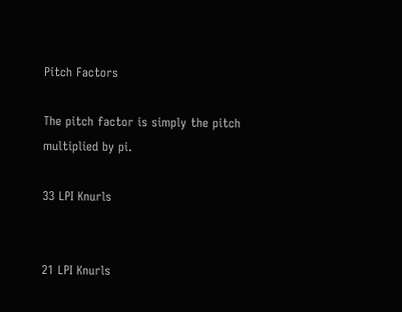Pitch Factors

The pitch factor is simply the pitch multiplied by pi.

33 LPI Knurls


21 LPI Knurls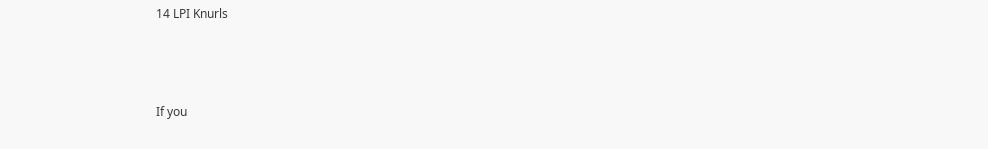14 LPI Knurls



If you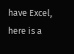have Excel, here is a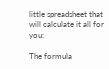little spreadsheet that will calculate it all for you:

The formula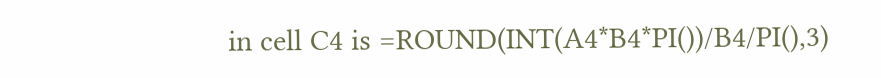in cell C4 is =ROUND(INT(A4*B4*PI())/B4/PI(),3)